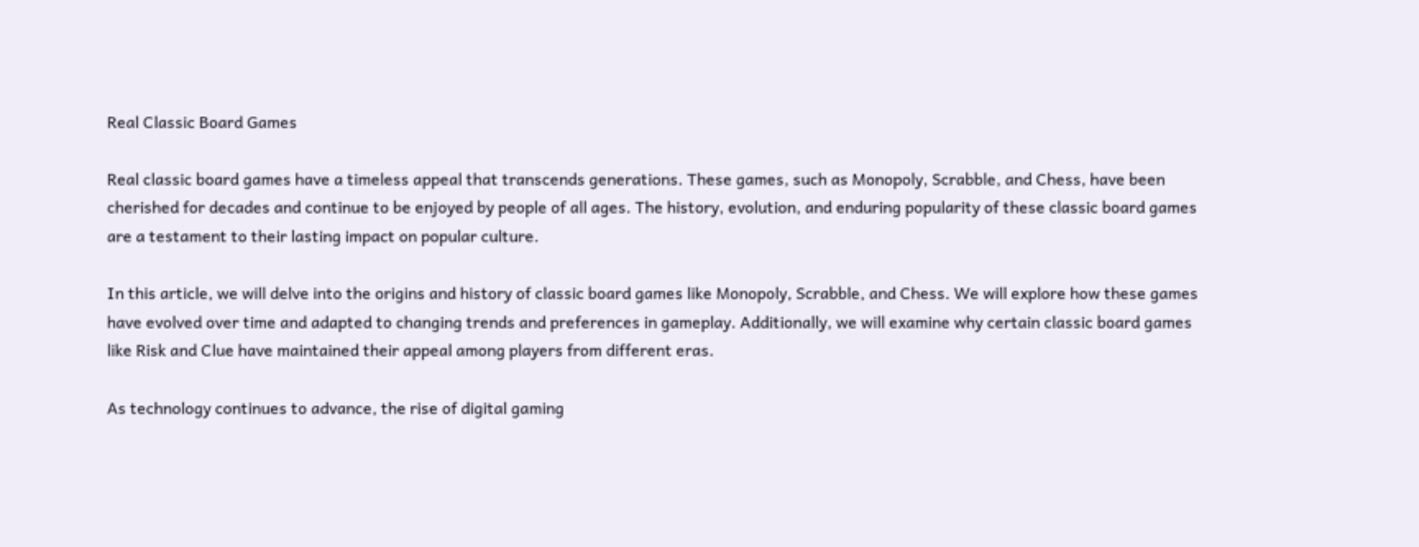Real Classic Board Games

Real classic board games have a timeless appeal that transcends generations. These games, such as Monopoly, Scrabble, and Chess, have been cherished for decades and continue to be enjoyed by people of all ages. The history, evolution, and enduring popularity of these classic board games are a testament to their lasting impact on popular culture.

In this article, we will delve into the origins and history of classic board games like Monopoly, Scrabble, and Chess. We will explore how these games have evolved over time and adapted to changing trends and preferences in gameplay. Additionally, we will examine why certain classic board games like Risk and Clue have maintained their appeal among players from different eras.

As technology continues to advance, the rise of digital gaming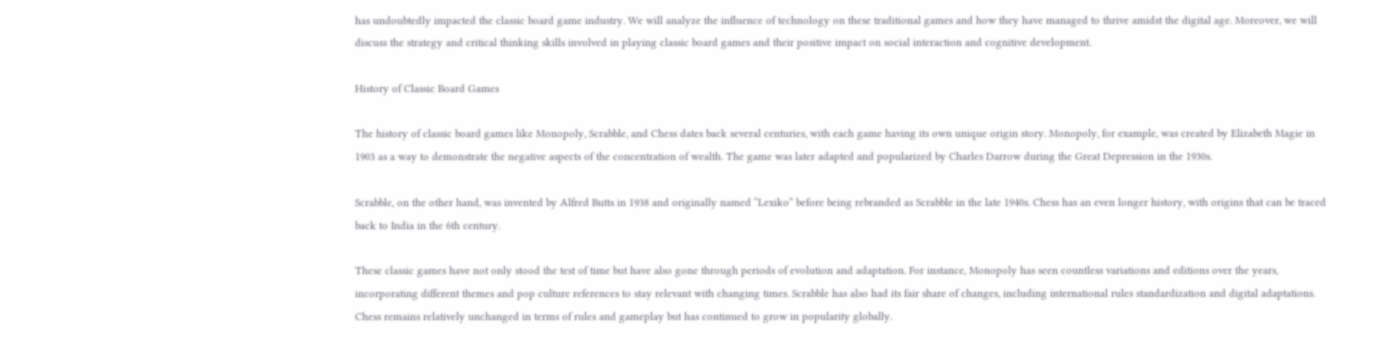has undoubtedly impacted the classic board game industry. We will analyze the influence of technology on these traditional games and how they have managed to thrive amidst the digital age. Moreover, we will discuss the strategy and critical thinking skills involved in playing classic board games and their positive impact on social interaction and cognitive development.

History of Classic Board Games

The history of classic board games like Monopoly, Scrabble, and Chess dates back several centuries, with each game having its own unique origin story. Monopoly, for example, was created by Elizabeth Magie in 1903 as a way to demonstrate the negative aspects of the concentration of wealth. The game was later adapted and popularized by Charles Darrow during the Great Depression in the 1930s.

Scrabble, on the other hand, was invented by Alfred Butts in 1938 and originally named “Lexiko” before being rebranded as Scrabble in the late 1940s. Chess has an even longer history, with origins that can be traced back to India in the 6th century.

These classic games have not only stood the test of time but have also gone through periods of evolution and adaptation. For instance, Monopoly has seen countless variations and editions over the years, incorporating different themes and pop culture references to stay relevant with changing times. Scrabble has also had its fair share of changes, including international rules standardization and digital adaptations. Chess remains relatively unchanged in terms of rules and gameplay but has continued to grow in popularity globally.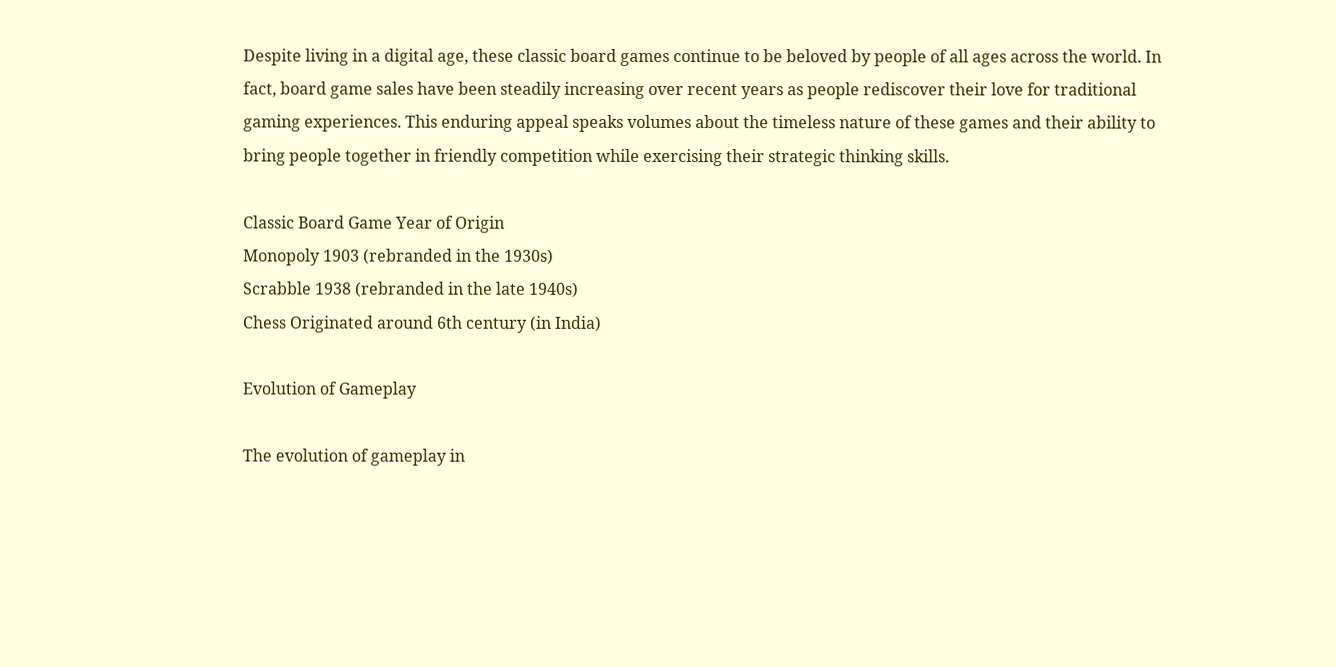Despite living in a digital age, these classic board games continue to be beloved by people of all ages across the world. In fact, board game sales have been steadily increasing over recent years as people rediscover their love for traditional gaming experiences. This enduring appeal speaks volumes about the timeless nature of these games and their ability to bring people together in friendly competition while exercising their strategic thinking skills.

Classic Board Game Year of Origin
Monopoly 1903 (rebranded in the 1930s)
Scrabble 1938 (rebranded in the late 1940s)
Chess Originated around 6th century (in India)

Evolution of Gameplay

The evolution of gameplay in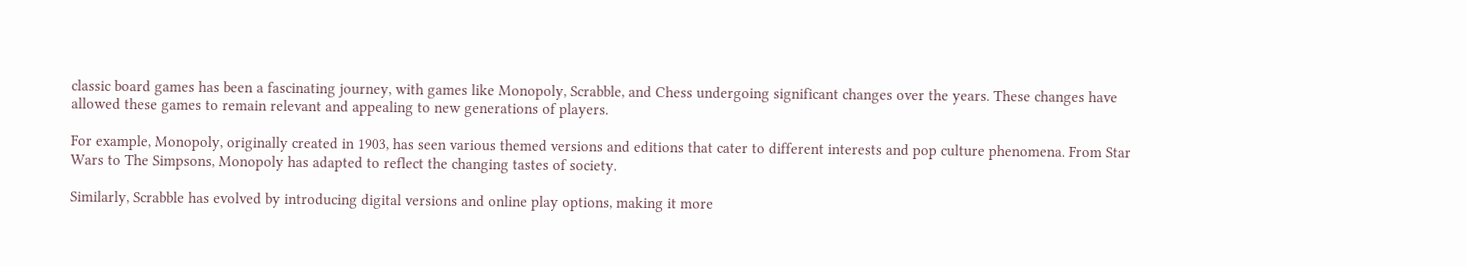classic board games has been a fascinating journey, with games like Monopoly, Scrabble, and Chess undergoing significant changes over the years. These changes have allowed these games to remain relevant and appealing to new generations of players.

For example, Monopoly, originally created in 1903, has seen various themed versions and editions that cater to different interests and pop culture phenomena. From Star Wars to The Simpsons, Monopoly has adapted to reflect the changing tastes of society.

Similarly, Scrabble has evolved by introducing digital versions and online play options, making it more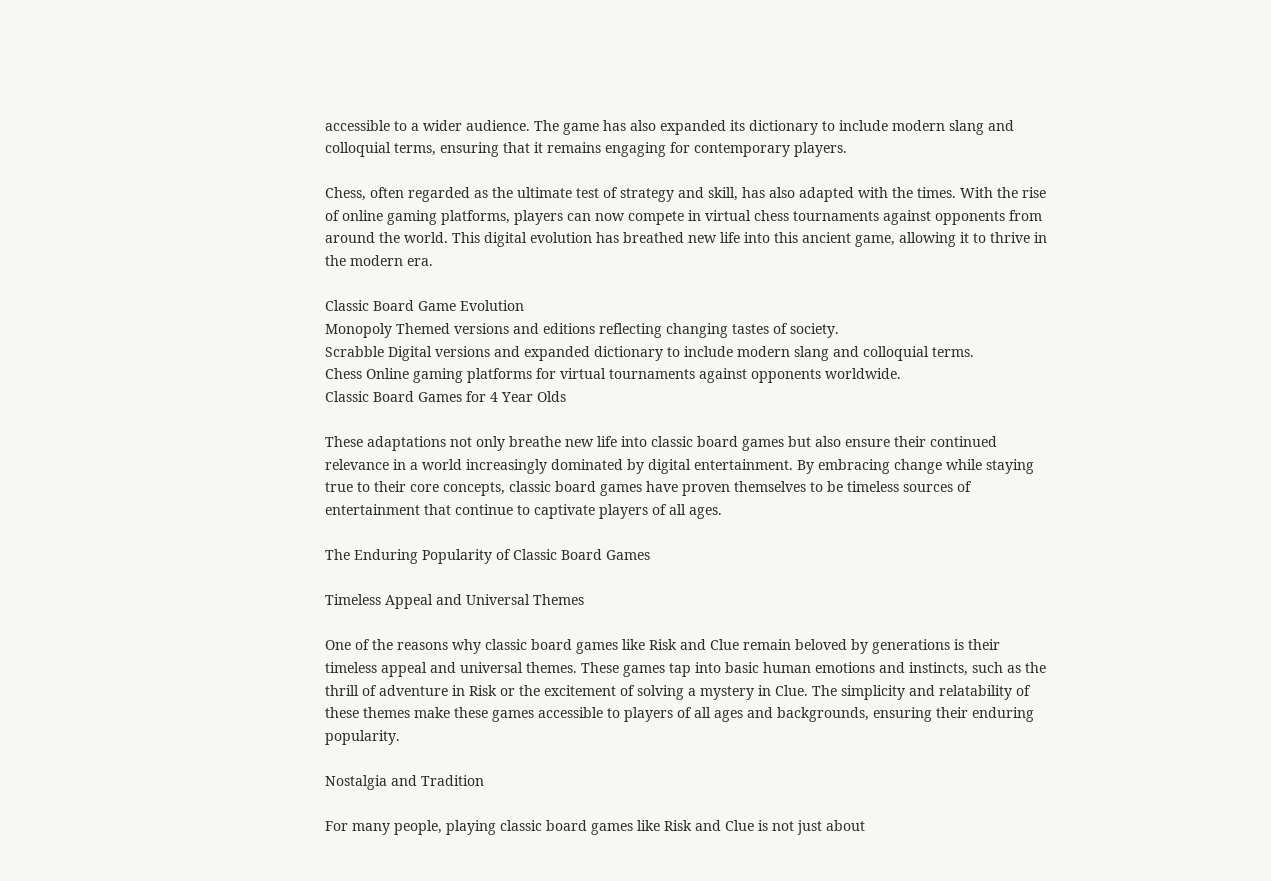accessible to a wider audience. The game has also expanded its dictionary to include modern slang and colloquial terms, ensuring that it remains engaging for contemporary players.

Chess, often regarded as the ultimate test of strategy and skill, has also adapted with the times. With the rise of online gaming platforms, players can now compete in virtual chess tournaments against opponents from around the world. This digital evolution has breathed new life into this ancient game, allowing it to thrive in the modern era.

Classic Board Game Evolution
Monopoly Themed versions and editions reflecting changing tastes of society.
Scrabble Digital versions and expanded dictionary to include modern slang and colloquial terms.
Chess Online gaming platforms for virtual tournaments against opponents worldwide.
Classic Board Games for 4 Year Olds

These adaptations not only breathe new life into classic board games but also ensure their continued relevance in a world increasingly dominated by digital entertainment. By embracing change while staying true to their core concepts, classic board games have proven themselves to be timeless sources of entertainment that continue to captivate players of all ages.

The Enduring Popularity of Classic Board Games

Timeless Appeal and Universal Themes

One of the reasons why classic board games like Risk and Clue remain beloved by generations is their timeless appeal and universal themes. These games tap into basic human emotions and instincts, such as the thrill of adventure in Risk or the excitement of solving a mystery in Clue. The simplicity and relatability of these themes make these games accessible to players of all ages and backgrounds, ensuring their enduring popularity.

Nostalgia and Tradition

For many people, playing classic board games like Risk and Clue is not just about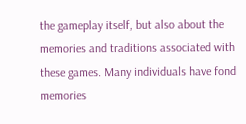the gameplay itself, but also about the memories and traditions associated with these games. Many individuals have fond memories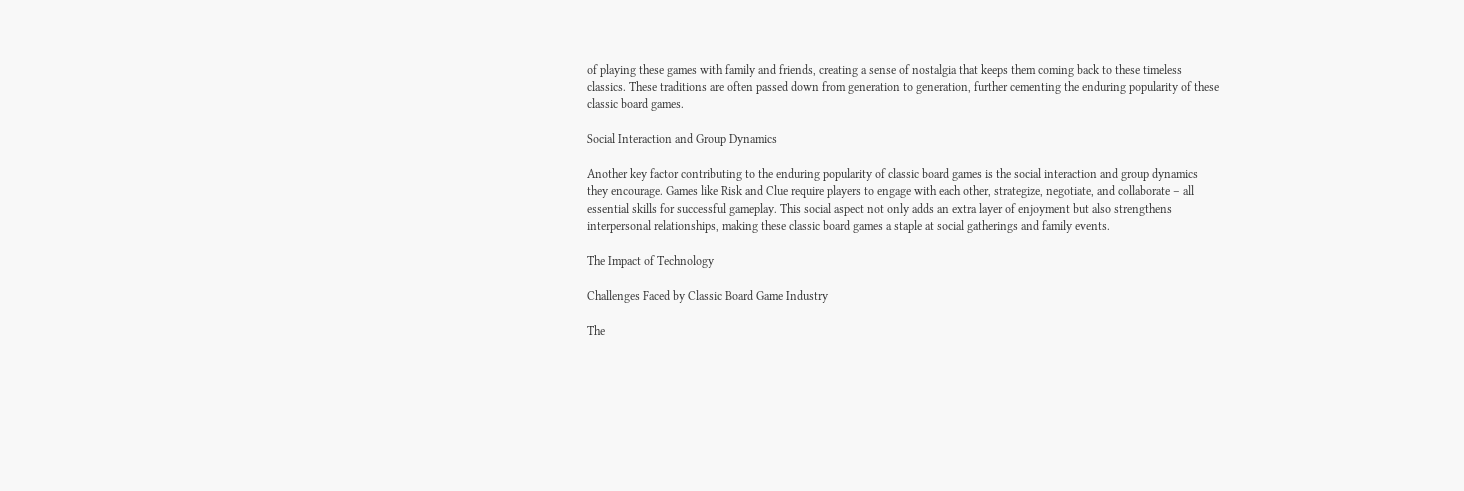of playing these games with family and friends, creating a sense of nostalgia that keeps them coming back to these timeless classics. These traditions are often passed down from generation to generation, further cementing the enduring popularity of these classic board games.

Social Interaction and Group Dynamics

Another key factor contributing to the enduring popularity of classic board games is the social interaction and group dynamics they encourage. Games like Risk and Clue require players to engage with each other, strategize, negotiate, and collaborate – all essential skills for successful gameplay. This social aspect not only adds an extra layer of enjoyment but also strengthens interpersonal relationships, making these classic board games a staple at social gatherings and family events.

The Impact of Technology

Challenges Faced by Classic Board Game Industry

The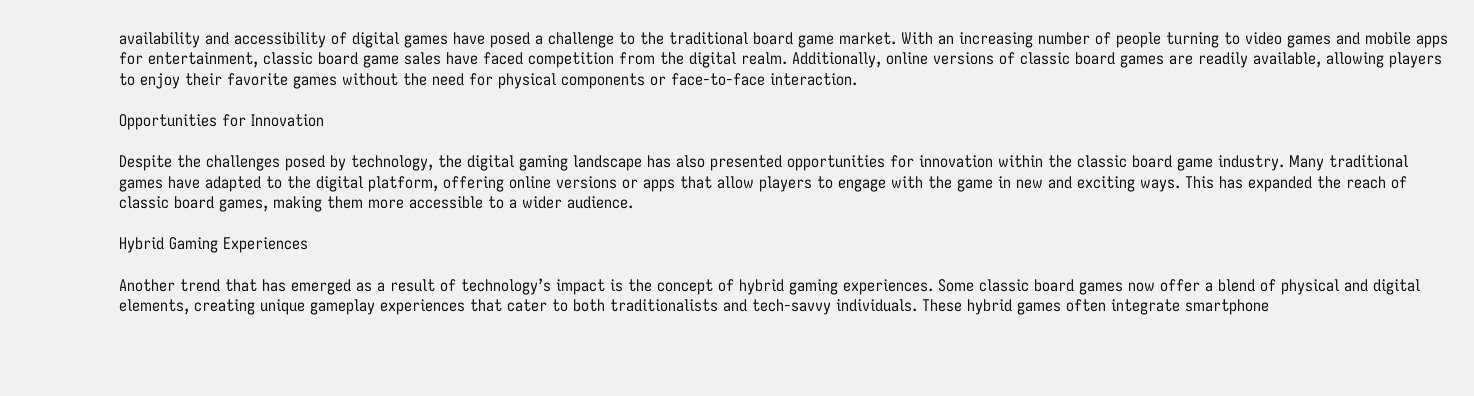availability and accessibility of digital games have posed a challenge to the traditional board game market. With an increasing number of people turning to video games and mobile apps for entertainment, classic board game sales have faced competition from the digital realm. Additionally, online versions of classic board games are readily available, allowing players to enjoy their favorite games without the need for physical components or face-to-face interaction.

Opportunities for Innovation

Despite the challenges posed by technology, the digital gaming landscape has also presented opportunities for innovation within the classic board game industry. Many traditional games have adapted to the digital platform, offering online versions or apps that allow players to engage with the game in new and exciting ways. This has expanded the reach of classic board games, making them more accessible to a wider audience.

Hybrid Gaming Experiences

Another trend that has emerged as a result of technology’s impact is the concept of hybrid gaming experiences. Some classic board games now offer a blend of physical and digital elements, creating unique gameplay experiences that cater to both traditionalists and tech-savvy individuals. These hybrid games often integrate smartphone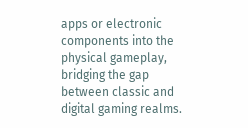apps or electronic components into the physical gameplay, bridging the gap between classic and digital gaming realms.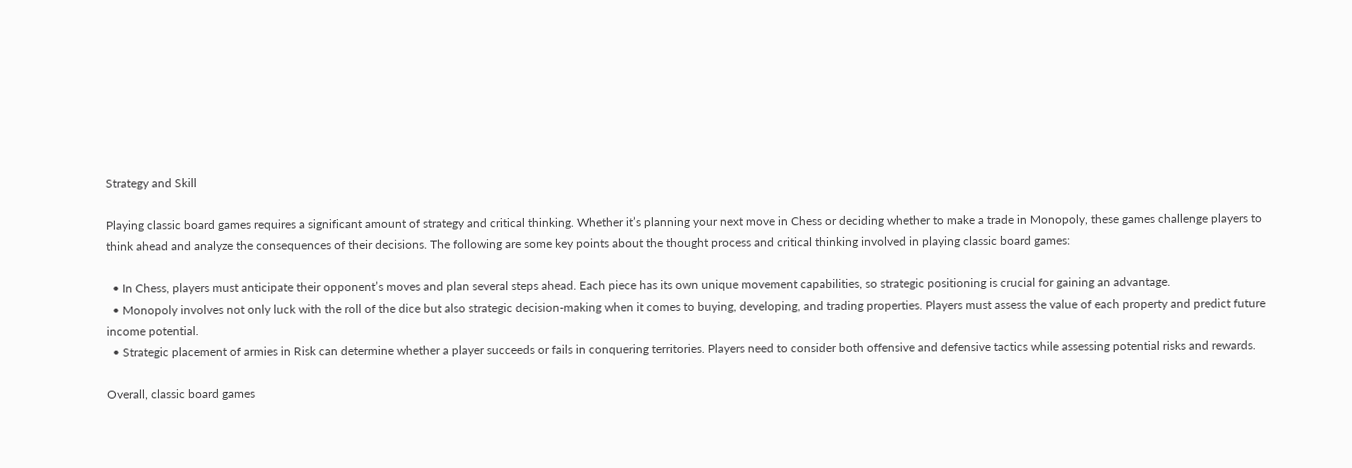Strategy and Skill

Playing classic board games requires a significant amount of strategy and critical thinking. Whether it’s planning your next move in Chess or deciding whether to make a trade in Monopoly, these games challenge players to think ahead and analyze the consequences of their decisions. The following are some key points about the thought process and critical thinking involved in playing classic board games:

  • In Chess, players must anticipate their opponent’s moves and plan several steps ahead. Each piece has its own unique movement capabilities, so strategic positioning is crucial for gaining an advantage.
  • Monopoly involves not only luck with the roll of the dice but also strategic decision-making when it comes to buying, developing, and trading properties. Players must assess the value of each property and predict future income potential.
  • Strategic placement of armies in Risk can determine whether a player succeeds or fails in conquering territories. Players need to consider both offensive and defensive tactics while assessing potential risks and rewards.

Overall, classic board games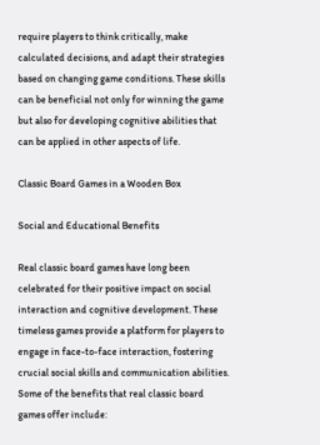require players to think critically, make calculated decisions, and adapt their strategies based on changing game conditions. These skills can be beneficial not only for winning the game but also for developing cognitive abilities that can be applied in other aspects of life.

Classic Board Games in a Wooden Box

Social and Educational Benefits

Real classic board games have long been celebrated for their positive impact on social interaction and cognitive development. These timeless games provide a platform for players to engage in face-to-face interaction, fostering crucial social skills and communication abilities. Some of the benefits that real classic board games offer include: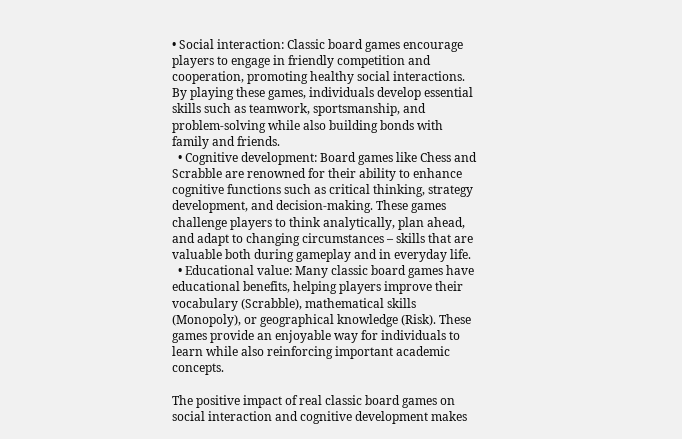• Social interaction: Classic board games encourage players to engage in friendly competition and cooperation, promoting healthy social interactions. By playing these games, individuals develop essential skills such as teamwork, sportsmanship, and problem-solving while also building bonds with family and friends.
  • Cognitive development: Board games like Chess and Scrabble are renowned for their ability to enhance cognitive functions such as critical thinking, strategy development, and decision-making. These games challenge players to think analytically, plan ahead, and adapt to changing circumstances – skills that are valuable both during gameplay and in everyday life.
  • Educational value: Many classic board games have educational benefits, helping players improve their vocabulary (Scrabble), mathematical skills (Monopoly), or geographical knowledge (Risk). These games provide an enjoyable way for individuals to learn while also reinforcing important academic concepts.

The positive impact of real classic board games on social interaction and cognitive development makes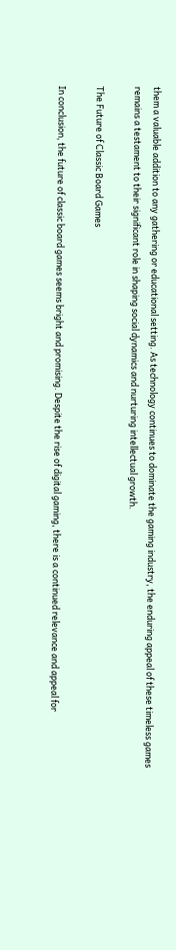them a valuable addition to any gathering or educational setting. As technology continues to dominate the gaming industry, the enduring appeal of these timeless games remains a testament to their significant role in shaping social dynamics and nurturing intellectual growth.

The Future of Classic Board Games

In conclusion, the future of classic board games seems bright and promising. Despite the rise of digital gaming, there is a continued relevance and appeal for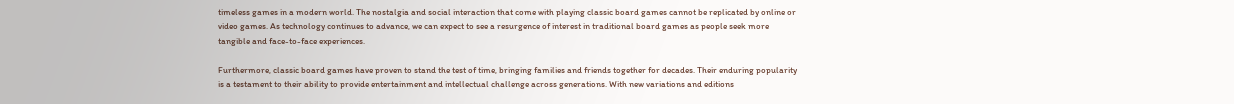timeless games in a modern world. The nostalgia and social interaction that come with playing classic board games cannot be replicated by online or video games. As technology continues to advance, we can expect to see a resurgence of interest in traditional board games as people seek more tangible and face-to-face experiences.

Furthermore, classic board games have proven to stand the test of time, bringing families and friends together for decades. Their enduring popularity is a testament to their ability to provide entertainment and intellectual challenge across generations. With new variations and editions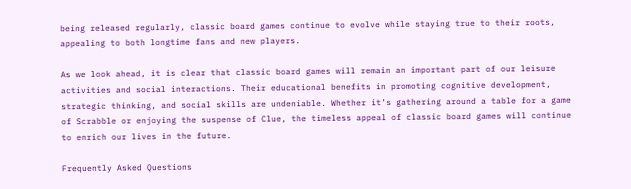being released regularly, classic board games continue to evolve while staying true to their roots, appealing to both longtime fans and new players.

As we look ahead, it is clear that classic board games will remain an important part of our leisure activities and social interactions. Their educational benefits in promoting cognitive development, strategic thinking, and social skills are undeniable. Whether it’s gathering around a table for a game of Scrabble or enjoying the suspense of Clue, the timeless appeal of classic board games will continue to enrich our lives in the future.

Frequently Asked Questions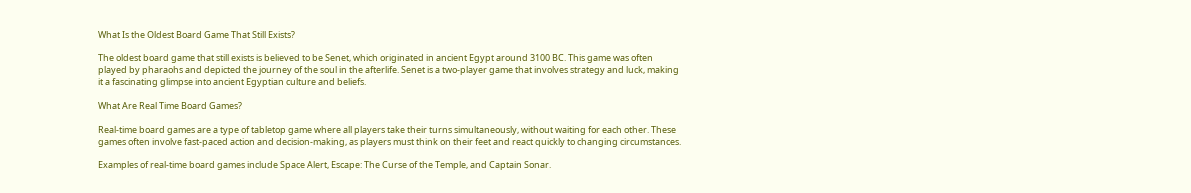What Is the Oldest Board Game That Still Exists?

The oldest board game that still exists is believed to be Senet, which originated in ancient Egypt around 3100 BC. This game was often played by pharaohs and depicted the journey of the soul in the afterlife. Senet is a two-player game that involves strategy and luck, making it a fascinating glimpse into ancient Egyptian culture and beliefs.

What Are Real Time Board Games?

Real-time board games are a type of tabletop game where all players take their turns simultaneously, without waiting for each other. These games often involve fast-paced action and decision-making, as players must think on their feet and react quickly to changing circumstances.

Examples of real-time board games include Space Alert, Escape: The Curse of the Temple, and Captain Sonar.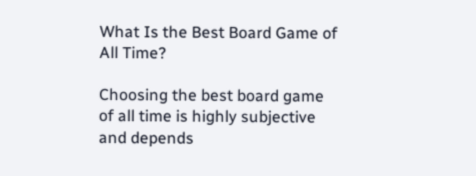What Is the Best Board Game of All Time?

Choosing the best board game of all time is highly subjective and depends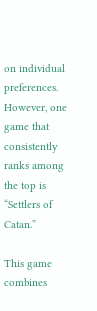on individual preferences. However, one game that consistently ranks among the top is “Settlers of Catan.”

This game combines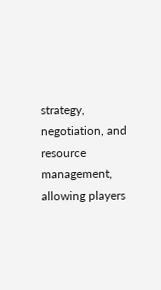strategy, negotiation, and resource management, allowing players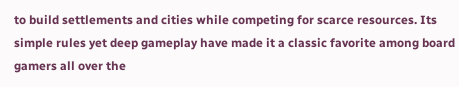to build settlements and cities while competing for scarce resources. Its simple rules yet deep gameplay have made it a classic favorite among board gamers all over the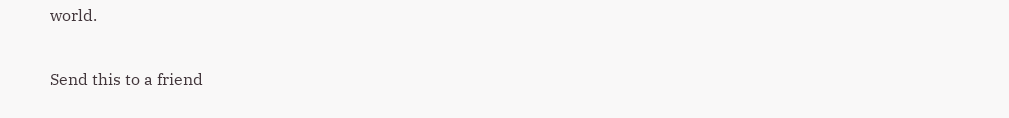world.

Send this to a friend